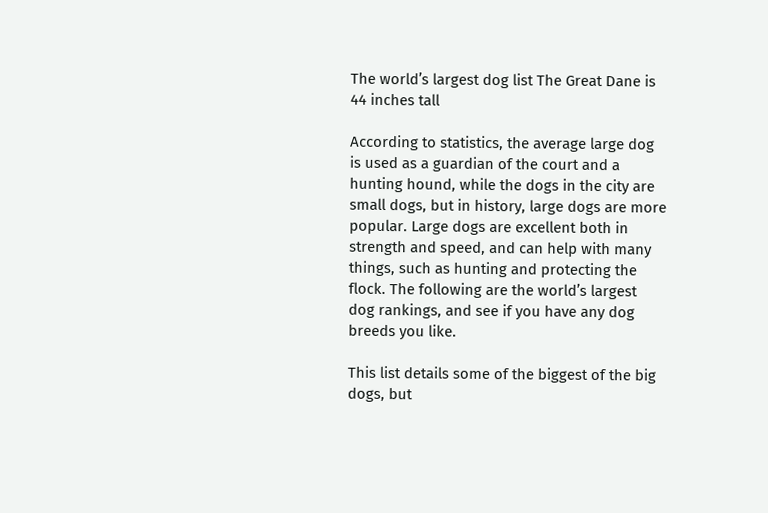The world’s largest dog list The Great Dane is 44 inches tall

According to statistics, the average large dog is used as a guardian of the court and a hunting hound, while the dogs in the city are small dogs, but in history, large dogs are more popular. Large dogs are excellent both in strength and speed, and can help with many things, such as hunting and protecting the flock. The following are the world’s largest dog rankings, and see if you have any dog breeds you like.

This list details some of the biggest of the big dogs, but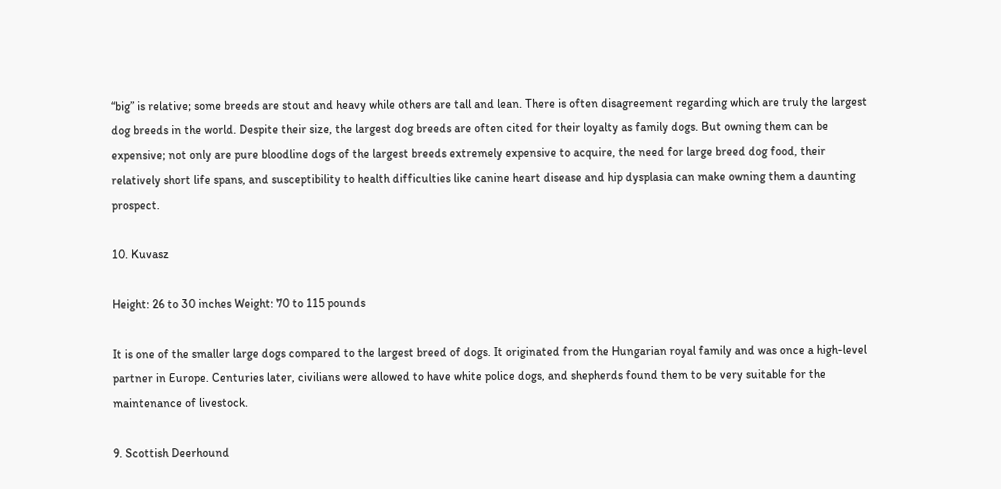“big” is relative; some breeds are stout and heavy while others are tall and lean. There is often disagreement regarding which are truly the largest dog breeds in the world. Despite their size, the largest dog breeds are often cited for their loyalty as family dogs. But owning them can be expensive; not only are pure bloodline dogs of the largest breeds extremely expensive to acquire, the need for large breed dog food, their relatively short life spans, and susceptibility to health difficulties like canine heart disease and hip dysplasia can make owning them a daunting prospect.

10. Kuvasz

Height: 26 to 30 inches Weight: 70 to 115 pounds

It is one of the smaller large dogs compared to the largest breed of dogs. It originated from the Hungarian royal family and was once a high-level partner in Europe. Centuries later, civilians were allowed to have white police dogs, and shepherds found them to be very suitable for the maintenance of livestock.

9. Scottish Deerhound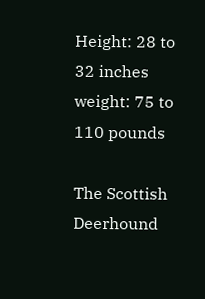Height: 28 to 32 inches weight: 75 to 110 pounds

The Scottish Deerhound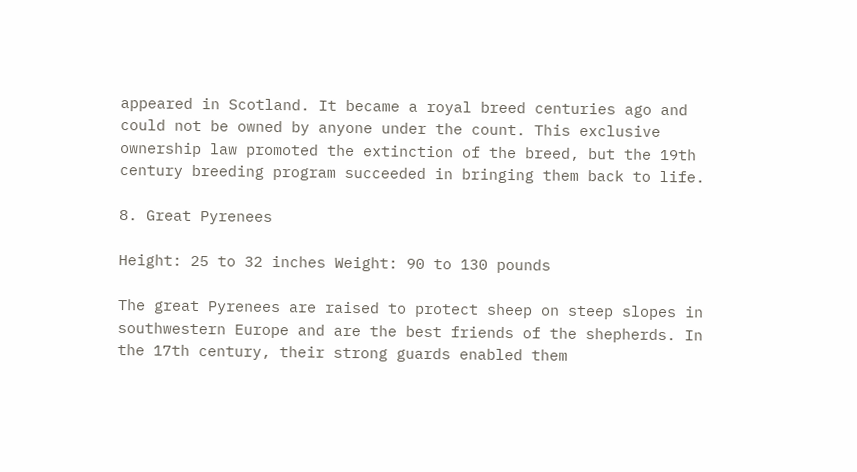appeared in Scotland. It became a royal breed centuries ago and could not be owned by anyone under the count. This exclusive ownership law promoted the extinction of the breed, but the 19th century breeding program succeeded in bringing them back to life.

8. Great Pyrenees

Height: 25 to 32 inches Weight: 90 to 130 pounds

The great Pyrenees are raised to protect sheep on steep slopes in southwestern Europe and are the best friends of the shepherds. In the 17th century, their strong guards enabled them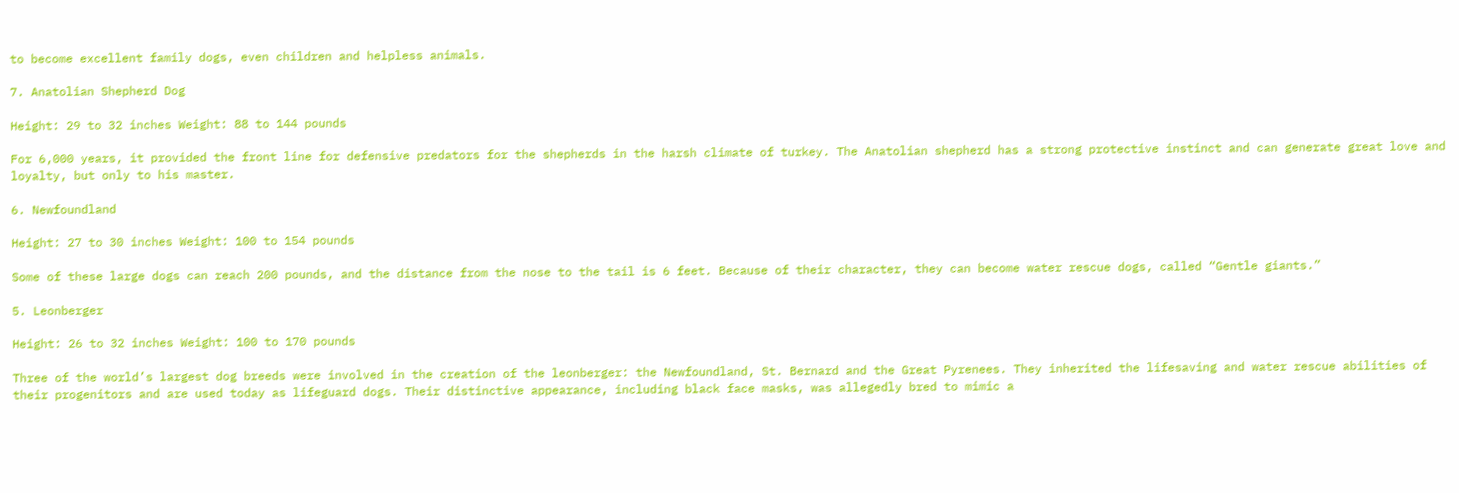to become excellent family dogs, even children and helpless animals.

7. Anatolian Shepherd Dog

Height: 29 to 32 inches Weight: 88 to 144 pounds

For 6,000 years, it provided the front line for defensive predators for the shepherds in the harsh climate of turkey. The Anatolian shepherd has a strong protective instinct and can generate great love and loyalty, but only to his master.

6. Newfoundland

Height: 27 to 30 inches Weight: 100 to 154 pounds

Some of these large dogs can reach 200 pounds, and the distance from the nose to the tail is 6 feet. Because of their character, they can become water rescue dogs, called “Gentle giants.”

5. Leonberger

Height: 26 to 32 inches Weight: 100 to 170 pounds

Three of the world’s largest dog breeds were involved in the creation of the leonberger: the Newfoundland, St. Bernard and the Great Pyrenees. They inherited the lifesaving and water rescue abilities of their progenitors and are used today as lifeguard dogs. Their distinctive appearance, including black face masks, was allegedly bred to mimic a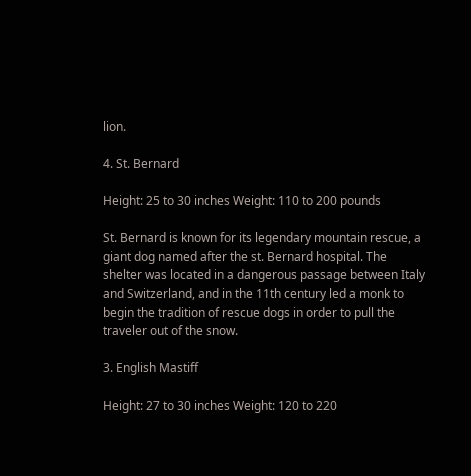lion.

4. St. Bernard

Height: 25 to 30 inches Weight: 110 to 200 pounds

St. Bernard is known for its legendary mountain rescue, a giant dog named after the st. Bernard hospital. The shelter was located in a dangerous passage between Italy and Switzerland, and in the 11th century led a monk to begin the tradition of rescue dogs in order to pull the traveler out of the snow.

3. English Mastiff

Height: 27 to 30 inches Weight: 120 to 220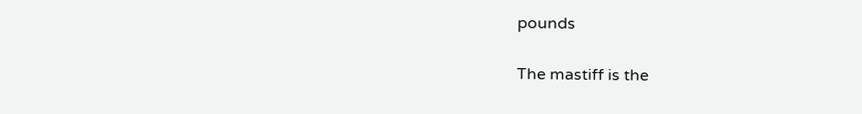pounds

The mastiff is the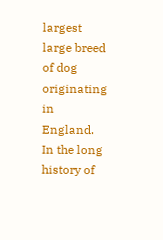largest large breed of dog originating in England. In the long history of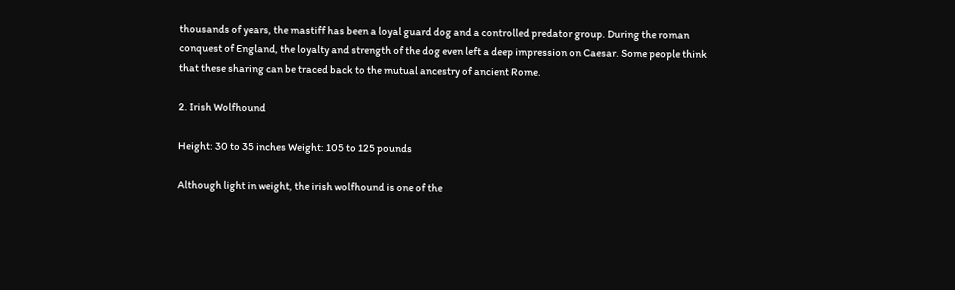thousands of years, the mastiff has been a loyal guard dog and a controlled predator group. During the roman conquest of England, the loyalty and strength of the dog even left a deep impression on Caesar. Some people think that these sharing can be traced back to the mutual ancestry of ancient Rome.

2. Irish Wolfhound

Height: 30 to 35 inches Weight: 105 to 125 pounds

Although light in weight, the irish wolfhound is one of the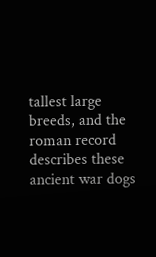tallest large breeds, and the roman record describes these ancient war dogs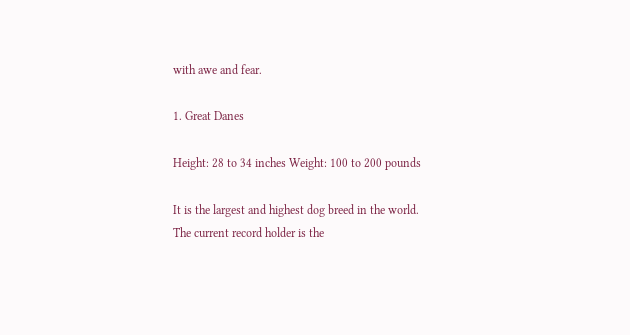with awe and fear.

1. Great Danes

Height: 28 to 34 inches Weight: 100 to 200 pounds

It is the largest and highest dog breed in the world. The current record holder is the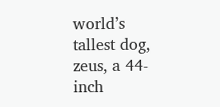world’s tallest dog, zeus, a 44-inch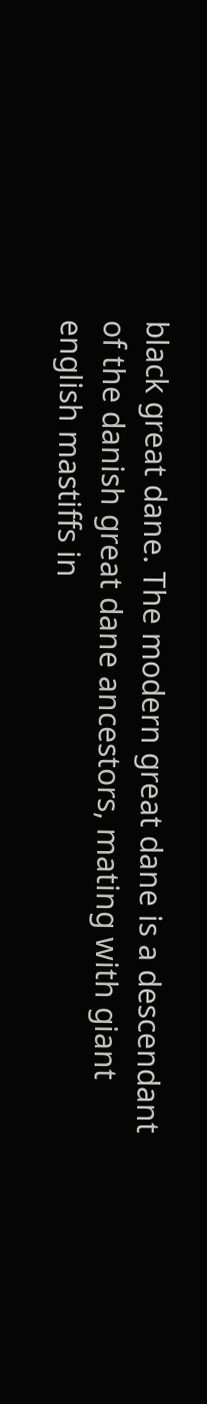black great dane. The modern great dane is a descendant of the danish great dane ancestors, mating with giant english mastiffs in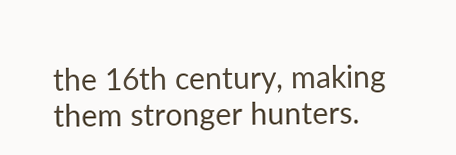the 16th century, making them stronger hunters.